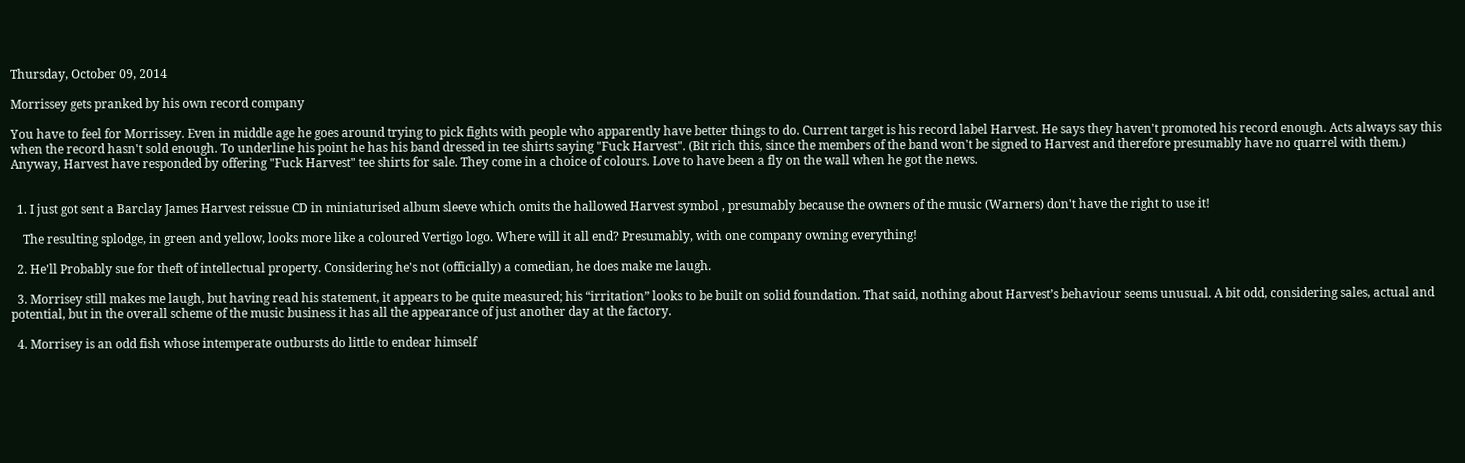Thursday, October 09, 2014

Morrissey gets pranked by his own record company

You have to feel for Morrissey. Even in middle age he goes around trying to pick fights with people who apparently have better things to do. Current target is his record label Harvest. He says they haven't promoted his record enough. Acts always say this when the record hasn't sold enough. To underline his point he has his band dressed in tee shirts saying "Fuck Harvest". (Bit rich this, since the members of the band won't be signed to Harvest and therefore presumably have no quarrel with them.) Anyway, Harvest have responded by offering "Fuck Harvest" tee shirts for sale. They come in a choice of colours. Love to have been a fly on the wall when he got the news.


  1. I just got sent a Barclay James Harvest reissue CD in miniaturised album sleeve which omits the hallowed Harvest symbol , presumably because the owners of the music (Warners) don't have the right to use it!

    The resulting splodge, in green and yellow, looks more like a coloured Vertigo logo. Where will it all end? Presumably, with one company owning everything!

  2. He'll Probably sue for theft of intellectual property. Considering he's not (officially) a comedian, he does make me laugh.

  3. Morrisey still makes me laugh, but having read his statement, it appears to be quite measured; his “irritation” looks to be built on solid foundation. That said, nothing about Harvest’s behaviour seems unusual. A bit odd, considering sales, actual and potential, but in the overall scheme of the music business it has all the appearance of just another day at the factory.

  4. Morrisey is an odd fish whose intemperate outbursts do little to endear himself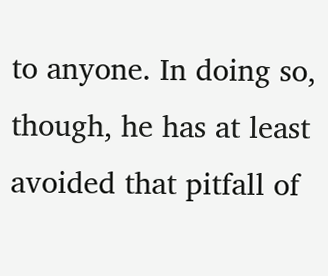to anyone. In doing so, though, he has at least avoided that pitfall of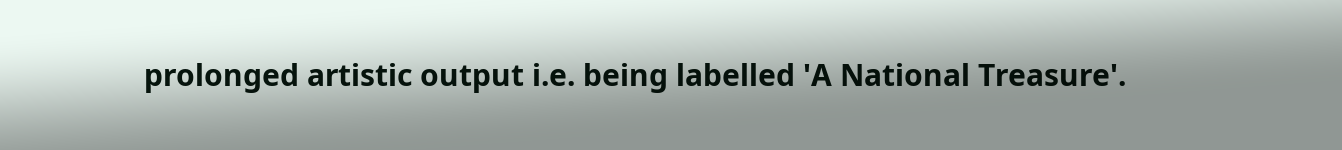prolonged artistic output i.e. being labelled 'A National Treasure'.